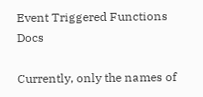Event Triggered Functions Docs

Currently, only the names of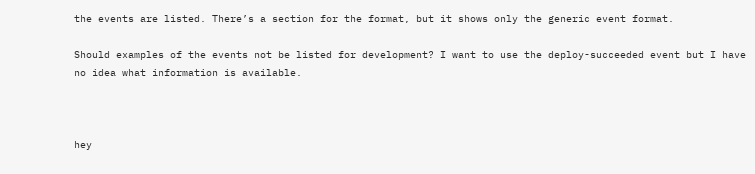the events are listed. There’s a section for the format, but it shows only the generic event format.

Should examples of the events not be listed for development? I want to use the deploy-succeeded event but I have no idea what information is available.



hey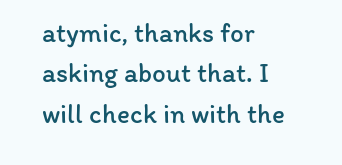atymic, thanks for asking about that. I will check in with the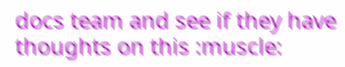docs team and see if they have thoughts on this :muscle: